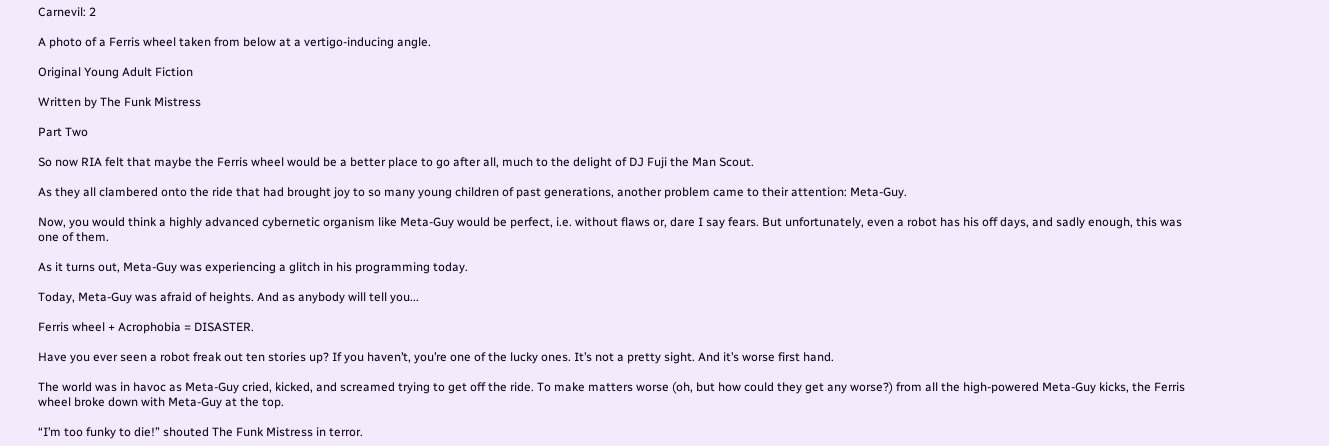Carnevil: 2

A photo of a Ferris wheel taken from below at a vertigo-inducing angle.

Original Young Adult Fiction

Written by The Funk Mistress

Part Two

So now RIA felt that maybe the Ferris wheel would be a better place to go after all, much to the delight of DJ Fuji the Man Scout.

As they all clambered onto the ride that had brought joy to so many young children of past generations, another problem came to their attention: Meta-Guy.

Now, you would think a highly advanced cybernetic organism like Meta-Guy would be perfect, i.e. without flaws or, dare I say fears. But unfortunately, even a robot has his off days, and sadly enough, this was one of them.

As it turns out, Meta-Guy was experiencing a glitch in his programming today.

Today, Meta-Guy was afraid of heights. And as anybody will tell you...

Ferris wheel + Acrophobia = DISASTER.

Have you ever seen a robot freak out ten stories up? If you haven’t, you’re one of the lucky ones. It’s not a pretty sight. And it’s worse first hand.

The world was in havoc as Meta-Guy cried, kicked, and screamed trying to get off the ride. To make matters worse (oh, but how could they get any worse?) from all the high-powered Meta-Guy kicks, the Ferris wheel broke down with Meta-Guy at the top.

“I’m too funky to die!” shouted The Funk Mistress in terror.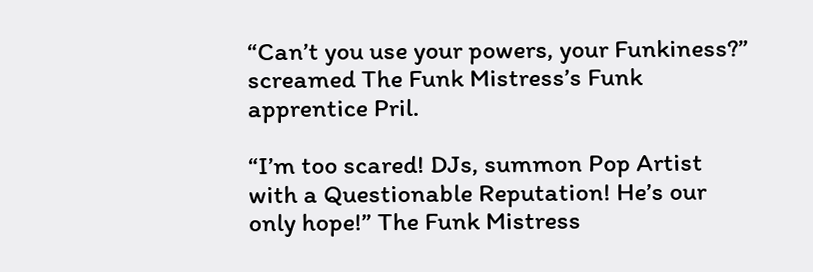“Can’t you use your powers, your Funkiness?” screamed The Funk Mistress’s Funk apprentice Pril.

“I’m too scared! DJs, summon Pop Artist with a Questionable Reputation! He’s our only hope!” The Funk Mistress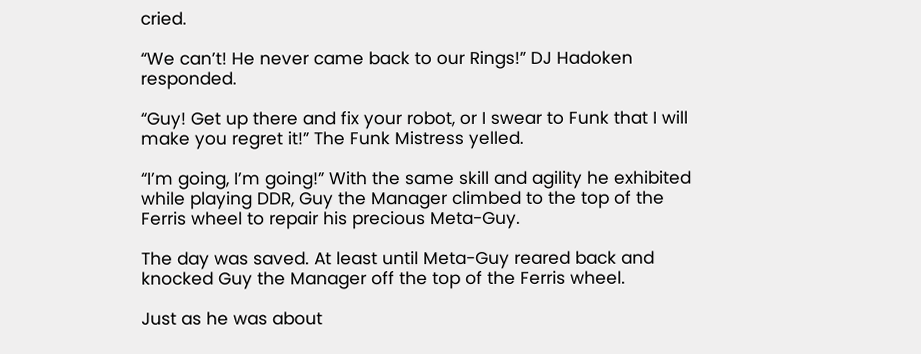cried.

“We can’t! He never came back to our Rings!” DJ Hadoken responded.

“Guy! Get up there and fix your robot, or I swear to Funk that I will make you regret it!” The Funk Mistress yelled.

“I’m going, I’m going!” With the same skill and agility he exhibited while playing DDR, Guy the Manager climbed to the top of the Ferris wheel to repair his precious Meta-Guy.

The day was saved. At least until Meta-Guy reared back and knocked Guy the Manager off the top of the Ferris wheel.

Just as he was about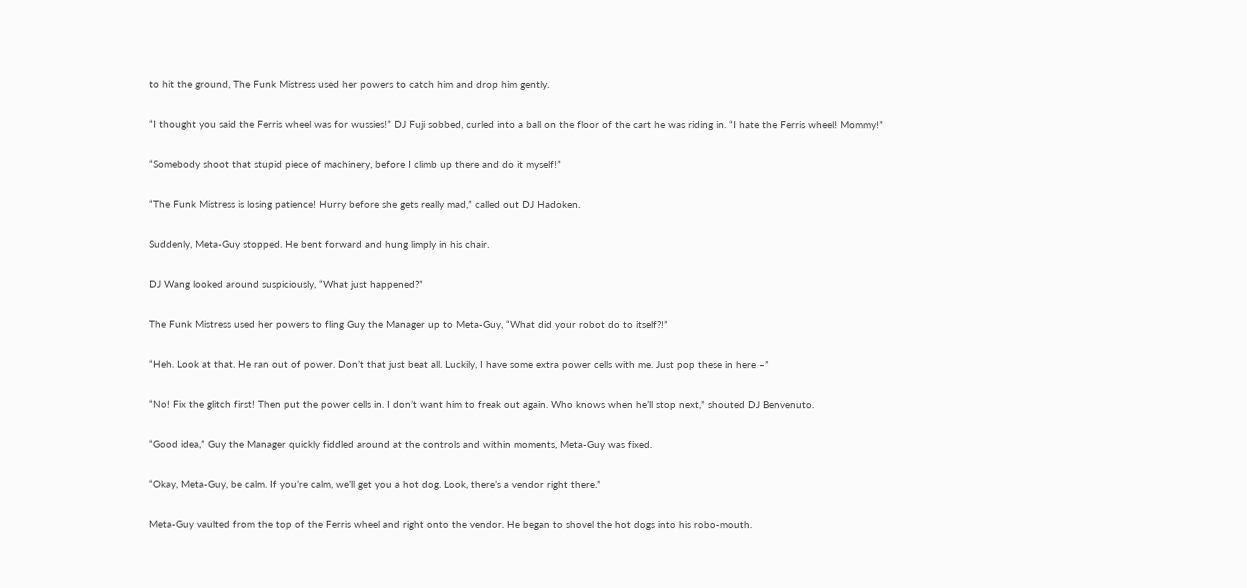to hit the ground, The Funk Mistress used her powers to catch him and drop him gently.

“I thought you said the Ferris wheel was for wussies!” DJ Fuji sobbed, curled into a ball on the floor of the cart he was riding in. “I hate the Ferris wheel! Mommy!”

“Somebody shoot that stupid piece of machinery, before I climb up there and do it myself!”

“The Funk Mistress is losing patience! Hurry before she gets really mad,” called out DJ Hadoken.

Suddenly, Meta-Guy stopped. He bent forward and hung limply in his chair.

DJ Wang looked around suspiciously, “What just happened?”

The Funk Mistress used her powers to fling Guy the Manager up to Meta-Guy, “What did your robot do to itself?!”

“Heh. Look at that. He ran out of power. Don’t that just beat all. Luckily, I have some extra power cells with me. Just pop these in here –”

“No! Fix the glitch first! Then put the power cells in. I don’t want him to freak out again. Who knows when he’ll stop next,” shouted DJ Benvenuto.

“Good idea,” Guy the Manager quickly fiddled around at the controls and within moments, Meta-Guy was fixed.

“Okay, Meta-Guy, be calm. If you’re calm, we’ll get you a hot dog. Look, there’s a vendor right there.”

Meta-Guy vaulted from the top of the Ferris wheel and right onto the vendor. He began to shovel the hot dogs into his robo-mouth.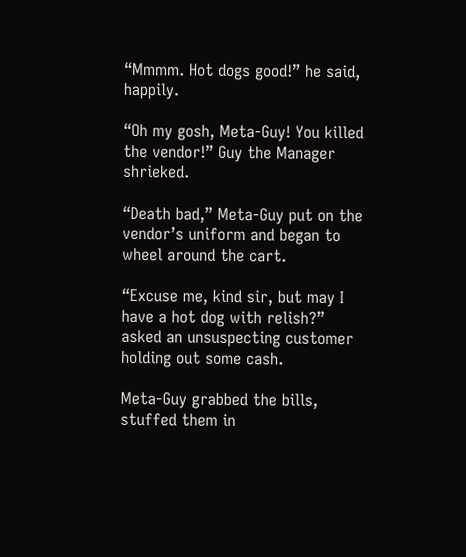“Mmmm. Hot dogs good!” he said, happily.

“Oh my gosh, Meta-Guy! You killed the vendor!” Guy the Manager shrieked.

“Death bad,” Meta-Guy put on the vendor’s uniform and began to wheel around the cart.

“Excuse me, kind sir, but may I have a hot dog with relish?” asked an unsuspecting customer holding out some cash.

Meta-Guy grabbed the bills, stuffed them in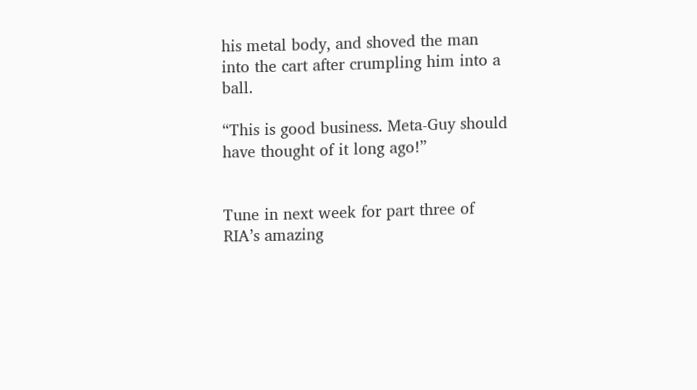his metal body, and shoved the man into the cart after crumpling him into a ball.

“This is good business. Meta-Guy should have thought of it long ago!”


Tune in next week for part three of RIA’s amazing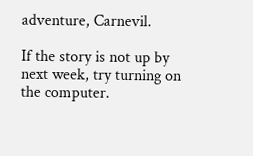adventure, Carnevil.

If the story is not up by next week, try turning on the computer.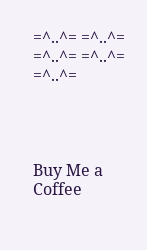=^..^= =^..^= =^..^= =^..^= =^..^=




Buy Me a Coffee